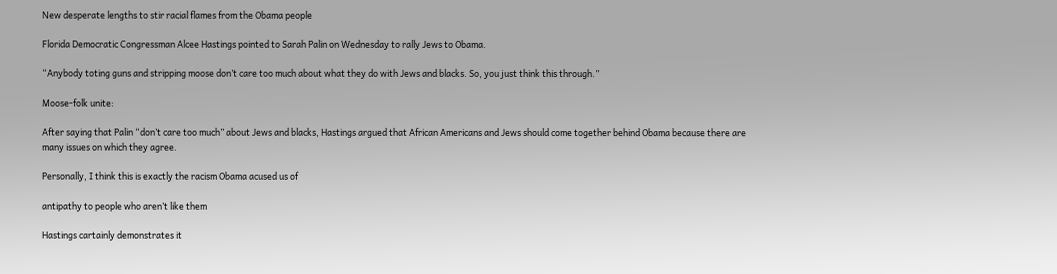New desperate lengths to stir racial flames from the Obama people

Florida Democratic Congressman Alcee Hastings pointed to Sarah Palin on Wednesday to rally Jews to Obama.

“Anybody toting guns and stripping moose don’t care too much about what they do with Jews and blacks. So, you just think this through.”

Moose-folk unite:

After saying that Palin “don’t care too much” about Jews and blacks, Hastings argued that African Americans and Jews should come together behind Obama because there are many issues on which they agree.

Personally, I think this is exactly the racism Obama acused us of

antipathy to people who aren’t like them

Hastings cartainly demonstrates it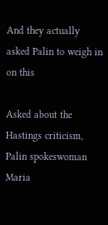And they actually asked Palin to weigh in on this

Asked about the Hastings criticism, Palin spokeswoman Maria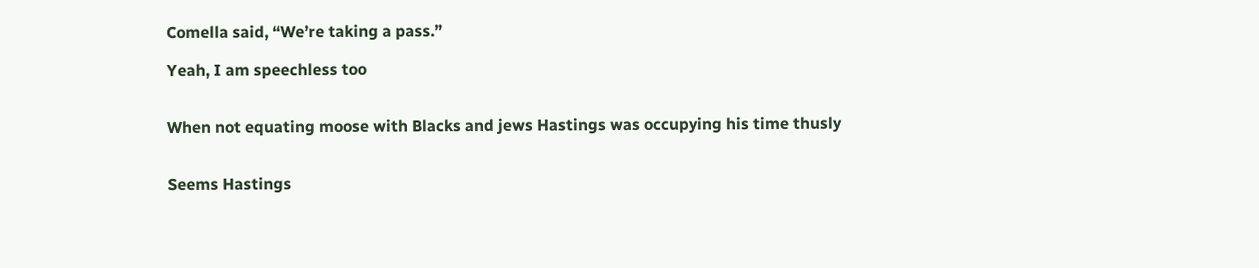Comella said, “We’re taking a pass.”

Yeah, I am speechless too


When not equating moose with Blacks and jews Hastings was occupying his time thusly


Seems Hastings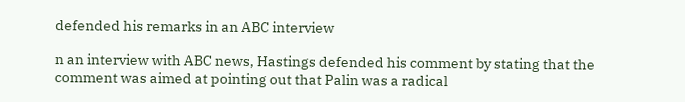defended his remarks in an ABC interview

n an interview with ABC news, Hastings defended his comment by stating that the comment was aimed at pointing out that Palin was a radical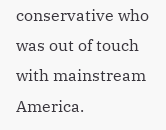conservative who was out of touch with mainstream America.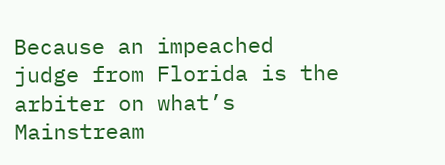Because an impeached judge from Florida is the arbiter on what’s Mainstream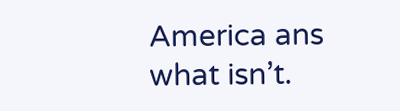America ans what isn’t.